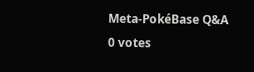Meta-PokéBase Q&A
0 votes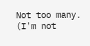Not too many. (I'm not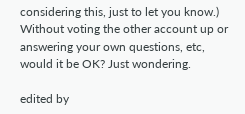considering this, just to let you know.) Without voting the other account up or answering your own questions, etc, would it be OK? Just wondering.

edited by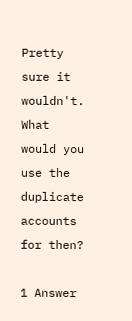Pretty sure it wouldn't.
What would you use the duplicate accounts for then?

1 Answer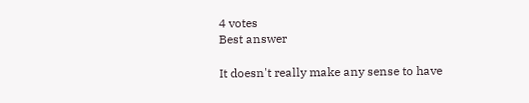4 votes
Best answer

It doesn't really make any sense to have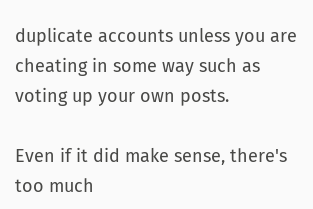duplicate accounts unless you are cheating in some way such as voting up your own posts.

Even if it did make sense, there's too much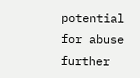potential for abuse further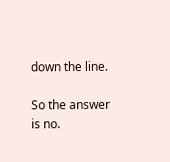down the line.

So the answer is no.